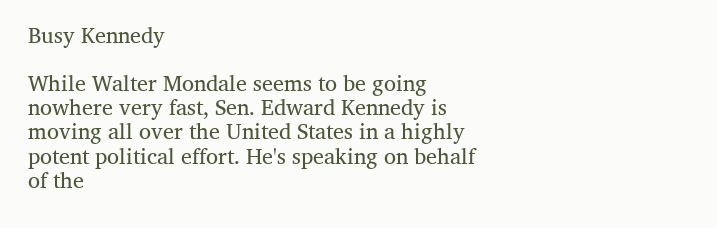Busy Kennedy

While Walter Mondale seems to be going nowhere very fast, Sen. Edward Kennedy is moving all over the United States in a highly potent political effort. He's speaking on behalf of the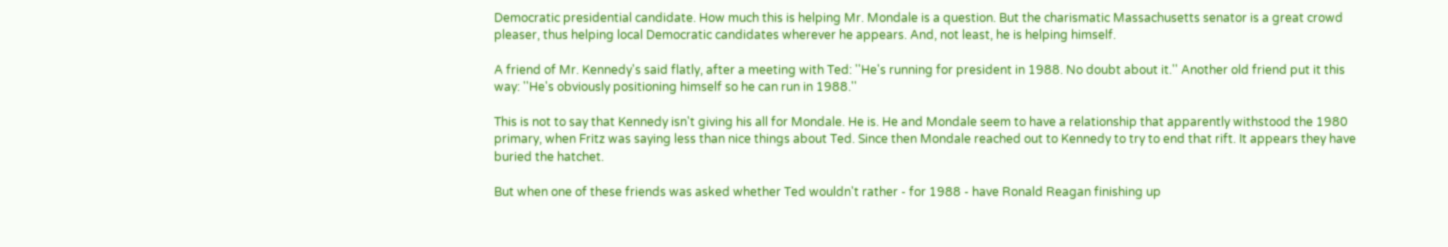Democratic presidential candidate. How much this is helping Mr. Mondale is a question. But the charismatic Massachusetts senator is a great crowd pleaser, thus helping local Democratic candidates wherever he appears. And, not least, he is helping himself.

A friend of Mr. Kennedy's said flatly, after a meeting with Ted: ''He's running for president in 1988. No doubt about it.'' Another old friend put it this way: ''He's obviously positioning himself so he can run in 1988.''

This is not to say that Kennedy isn't giving his all for Mondale. He is. He and Mondale seem to have a relationship that apparently withstood the 1980 primary, when Fritz was saying less than nice things about Ted. Since then Mondale reached out to Kennedy to try to end that rift. It appears they have buried the hatchet.

But when one of these friends was asked whether Ted wouldn't rather - for 1988 - have Ronald Reagan finishing up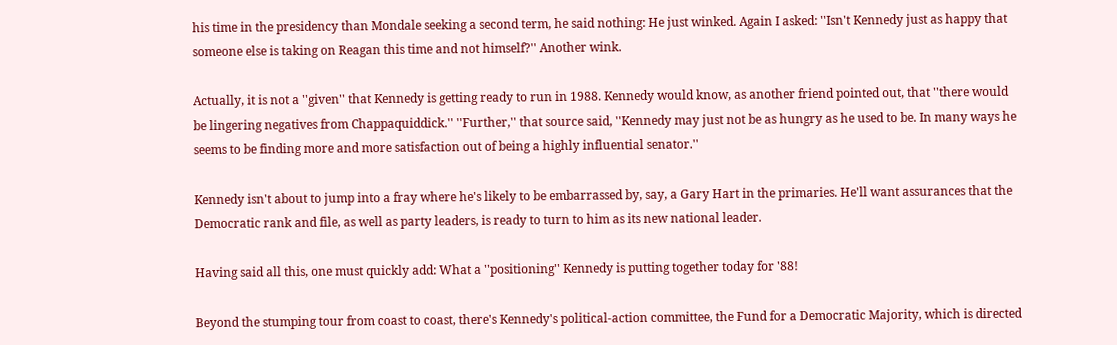his time in the presidency than Mondale seeking a second term, he said nothing: He just winked. Again I asked: ''Isn't Kennedy just as happy that someone else is taking on Reagan this time and not himself?'' Another wink.

Actually, it is not a ''given'' that Kennedy is getting ready to run in 1988. Kennedy would know, as another friend pointed out, that ''there would be lingering negatives from Chappaquiddick.'' ''Further,'' that source said, ''Kennedy may just not be as hungry as he used to be. In many ways he seems to be finding more and more satisfaction out of being a highly influential senator.''

Kennedy isn't about to jump into a fray where he's likely to be embarrassed by, say, a Gary Hart in the primaries. He'll want assurances that the Democratic rank and file, as well as party leaders, is ready to turn to him as its new national leader.

Having said all this, one must quickly add: What a ''positioning'' Kennedy is putting together today for '88!

Beyond the stumping tour from coast to coast, there's Kennedy's political-action committee, the Fund for a Democratic Majority, which is directed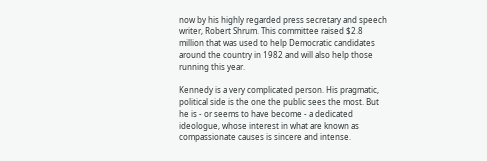now by his highly regarded press secretary and speech writer, Robert Shrum. This committee raised $2.8 million that was used to help Democratic candidates around the country in 1982 and will also help those running this year.

Kennedy is a very complicated person. His pragmatic, political side is the one the public sees the most. But he is - or seems to have become - a dedicated ideologue, whose interest in what are known as compassionate causes is sincere and intense.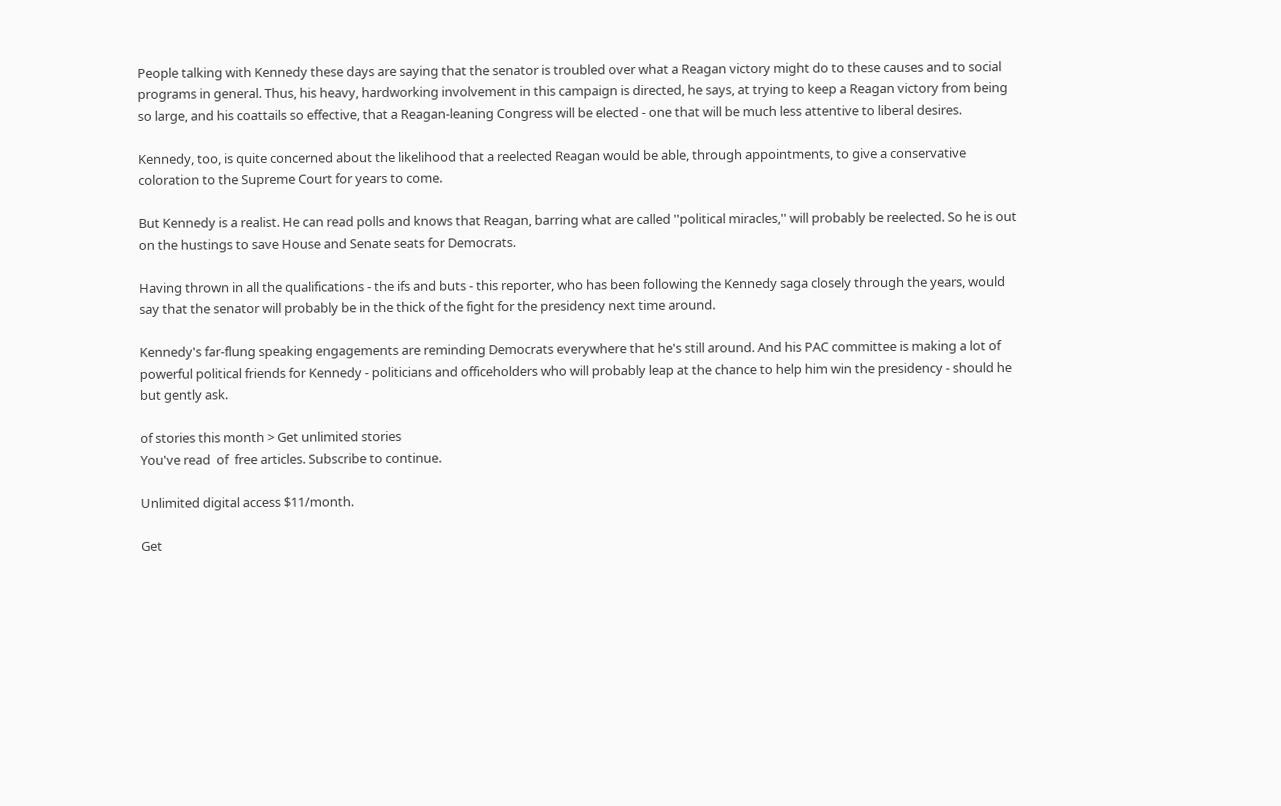People talking with Kennedy these days are saying that the senator is troubled over what a Reagan victory might do to these causes and to social programs in general. Thus, his heavy, hardworking involvement in this campaign is directed, he says, at trying to keep a Reagan victory from being so large, and his coattails so effective, that a Reagan-leaning Congress will be elected - one that will be much less attentive to liberal desires.

Kennedy, too, is quite concerned about the likelihood that a reelected Reagan would be able, through appointments, to give a conservative coloration to the Supreme Court for years to come.

But Kennedy is a realist. He can read polls and knows that Reagan, barring what are called ''political miracles,'' will probably be reelected. So he is out on the hustings to save House and Senate seats for Democrats.

Having thrown in all the qualifications - the ifs and buts - this reporter, who has been following the Kennedy saga closely through the years, would say that the senator will probably be in the thick of the fight for the presidency next time around.

Kennedy's far-flung speaking engagements are reminding Democrats everywhere that he's still around. And his PAC committee is making a lot of powerful political friends for Kennedy - politicians and officeholders who will probably leap at the chance to help him win the presidency - should he but gently ask.

of stories this month > Get unlimited stories
You've read  of  free articles. Subscribe to continue.

Unlimited digital access $11/month.

Get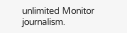unlimited Monitor journalism.